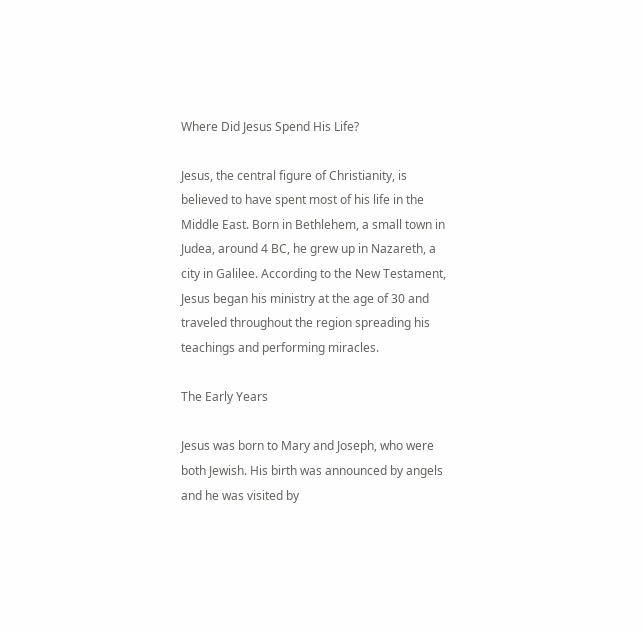Where Did Jesus Spend His Life?

Jesus, the central figure of Christianity, is believed to have spent most of his life in the Middle East. Born in Bethlehem, a small town in Judea, around 4 BC, he grew up in Nazareth, a city in Galilee. According to the New Testament, Jesus began his ministry at the age of 30 and traveled throughout the region spreading his teachings and performing miracles.

The Early Years

Jesus was born to Mary and Joseph, who were both Jewish. His birth was announced by angels and he was visited by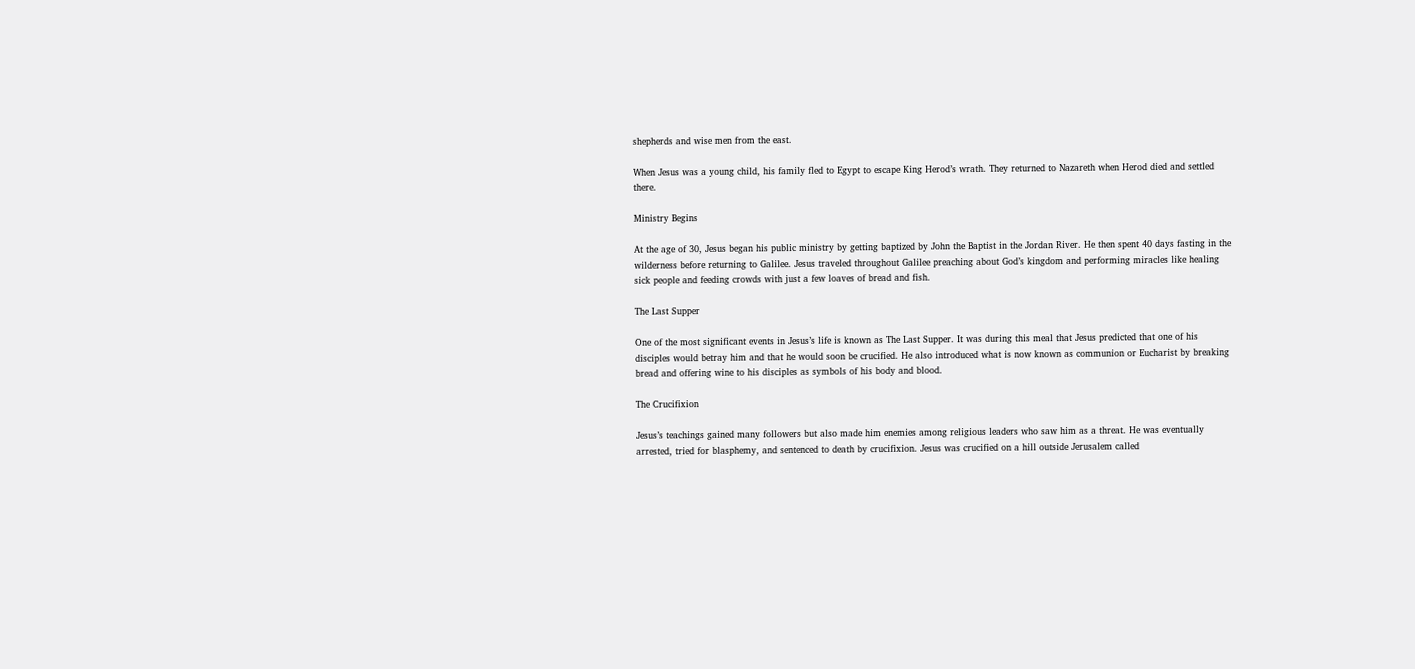shepherds and wise men from the east.

When Jesus was a young child, his family fled to Egypt to escape King Herod’s wrath. They returned to Nazareth when Herod died and settled there.

Ministry Begins

At the age of 30, Jesus began his public ministry by getting baptized by John the Baptist in the Jordan River. He then spent 40 days fasting in the wilderness before returning to Galilee. Jesus traveled throughout Galilee preaching about God’s kingdom and performing miracles like healing sick people and feeding crowds with just a few loaves of bread and fish.

The Last Supper

One of the most significant events in Jesus’s life is known as The Last Supper. It was during this meal that Jesus predicted that one of his disciples would betray him and that he would soon be crucified. He also introduced what is now known as communion or Eucharist by breaking bread and offering wine to his disciples as symbols of his body and blood.

The Crucifixion

Jesus’s teachings gained many followers but also made him enemies among religious leaders who saw him as a threat. He was eventually arrested, tried for blasphemy, and sentenced to death by crucifixion. Jesus was crucified on a hill outside Jerusalem called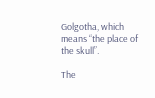Golgotha, which means “the place of the skull”.

The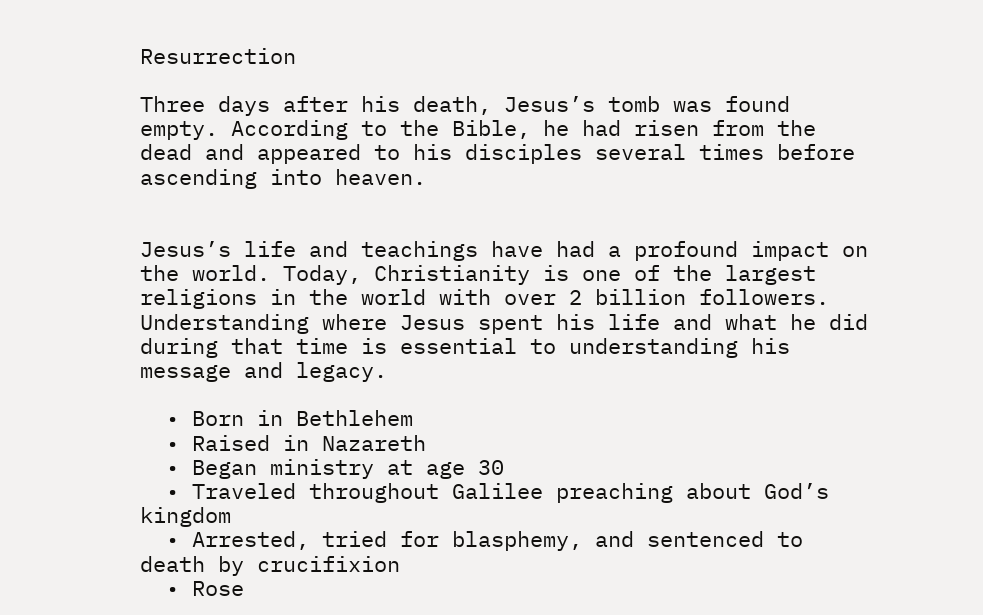Resurrection

Three days after his death, Jesus’s tomb was found empty. According to the Bible, he had risen from the dead and appeared to his disciples several times before ascending into heaven.


Jesus’s life and teachings have had a profound impact on the world. Today, Christianity is one of the largest religions in the world with over 2 billion followers. Understanding where Jesus spent his life and what he did during that time is essential to understanding his message and legacy.

  • Born in Bethlehem
  • Raised in Nazareth
  • Began ministry at age 30
  • Traveled throughout Galilee preaching about God’s kingdom
  • Arrested, tried for blasphemy, and sentenced to death by crucifixion
  • Rose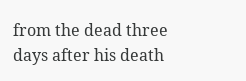from the dead three days after his death